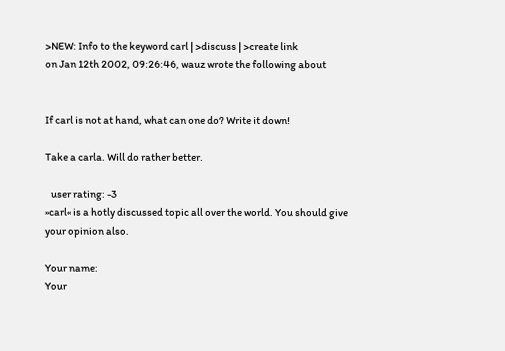>NEW: Info to the keyword carl | >discuss | >create link
on Jan 12th 2002, 09:26:46, wauz wrote the following about


If carl is not at hand, what can one do? Write it down!

Take a carla. Will do rather better.

   user rating: -3
»carl« is a hotly discussed topic all over the world. You should give your opinion also.

Your name:
Your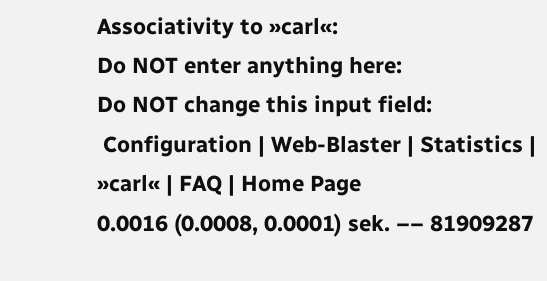Associativity to »carl«:
Do NOT enter anything here:
Do NOT change this input field:
 Configuration | Web-Blaster | Statistics | »carl« | FAQ | Home Page
0.0016 (0.0008, 0.0001) sek. –– 81909287